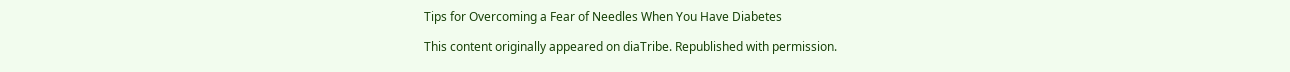Tips for Overcoming a Fear of Needles When You Have Diabetes

This content originally appeared on diaTribe. Republished with permission.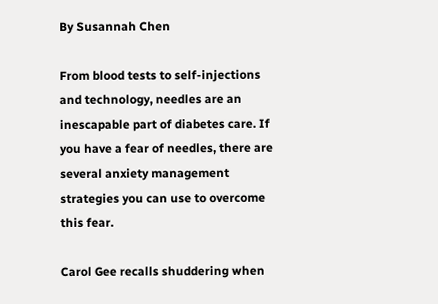By Susannah Chen

From blood tests to self-injections and technology, needles are an inescapable part of diabetes care. If you have a fear of needles, there are several anxiety management strategies you can use to overcome this fear.

Carol Gee recalls shuddering when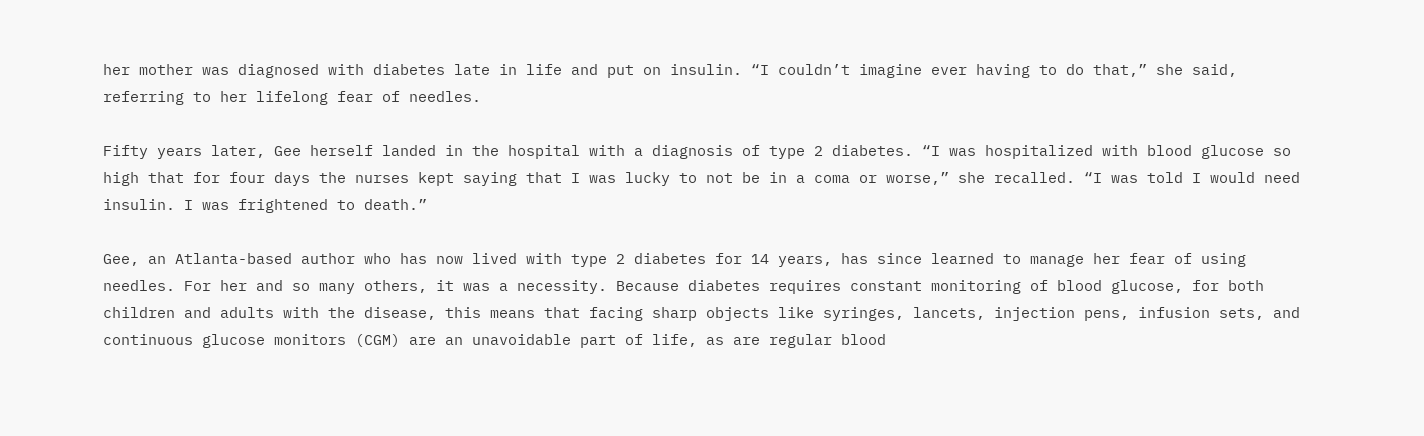her mother was diagnosed with diabetes late in life and put on insulin. “I couldn’t imagine ever having to do that,” she said, referring to her lifelong fear of needles.

Fifty years later, Gee herself landed in the hospital with a diagnosis of type 2 diabetes. “I was hospitalized with blood glucose so high that for four days the nurses kept saying that I was lucky to not be in a coma or worse,” she recalled. “I was told I would need insulin. I was frightened to death.”

Gee, an Atlanta-based author who has now lived with type 2 diabetes for 14 years, has since learned to manage her fear of using needles. For her and so many others, it was a necessity. Because diabetes requires constant monitoring of blood glucose, for both children and adults with the disease, this means that facing sharp objects like syringes, lancets, injection pens, infusion sets, and continuous glucose monitors (CGM) are an unavoidable part of life, as are regular blood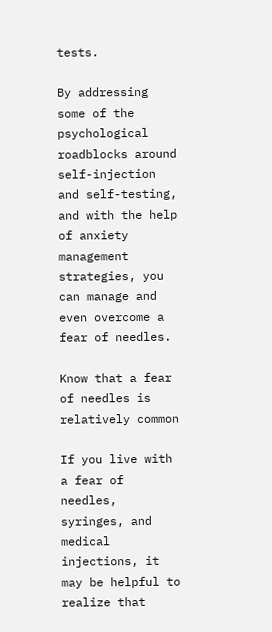tests.

By addressing some of the psychological roadblocks around self-injection and self-testing, and with the help of anxiety management strategies, you can manage and even overcome a fear of needles.

Know that a fear of needles is relatively common

If you live with a fear of needles, syringes, and medical injections, it may be helpful to realize that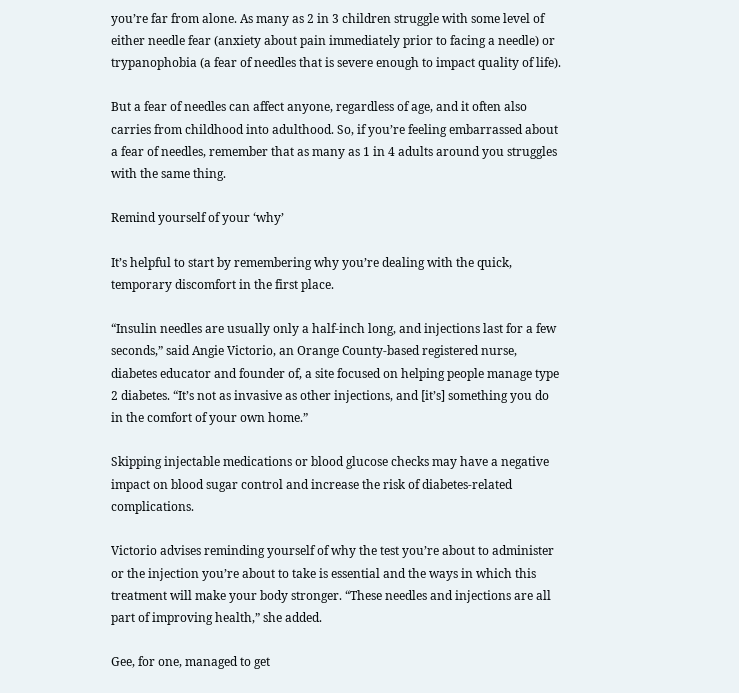you’re far from alone. As many as 2 in 3 children struggle with some level of either needle fear (anxiety about pain immediately prior to facing a needle) or trypanophobia (a fear of needles that is severe enough to impact quality of life).

But a fear of needles can affect anyone, regardless of age, and it often also carries from childhood into adulthood. So, if you’re feeling embarrassed about a fear of needles, remember that as many as 1 in 4 adults around you struggles with the same thing.

Remind yourself of your ‘why’

It’s helpful to start by remembering why you’re dealing with the quick, temporary discomfort in the first place.

“Insulin needles are usually only a half-inch long, and injections last for a few seconds,” said Angie Victorio, an Orange County-based registered nurse, diabetes educator and founder of, a site focused on helping people manage type 2 diabetes. “It’s not as invasive as other injections, and [it’s] something you do in the comfort of your own home.”

Skipping injectable medications or blood glucose checks may have a negative impact on blood sugar control and increase the risk of diabetes-related complications.

Victorio advises reminding yourself of why the test you’re about to administer or the injection you’re about to take is essential and the ways in which this treatment will make your body stronger. “These needles and injections are all part of improving health,” she added.

Gee, for one, managed to get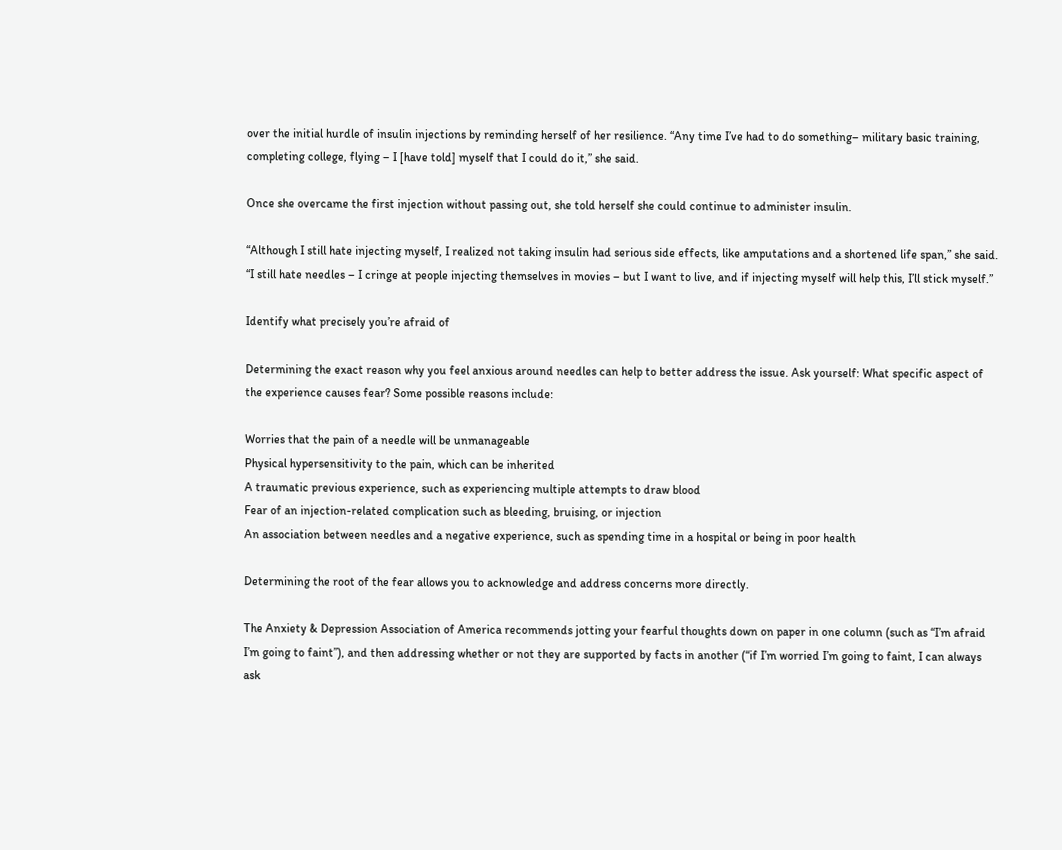over the initial hurdle of insulin injections by reminding herself of her resilience. “Any time I’ve had to do something– military basic training, completing college, flying – I [have told] myself that I could do it,” she said.

Once she overcame the first injection without passing out, she told herself she could continue to administer insulin.

“Although I still hate injecting myself, I realized not taking insulin had serious side effects, like amputations and a shortened life span,” she said. “I still hate needles – I cringe at people injecting themselves in movies – but I want to live, and if injecting myself will help this, I’ll stick myself.”

Identify what precisely you’re afraid of

Determining the exact reason why you feel anxious around needles can help to better address the issue. Ask yourself: What specific aspect of the experience causes fear? Some possible reasons include:

Worries that the pain of a needle will be unmanageable
Physical hypersensitivity to the pain, which can be inherited
A traumatic previous experience, such as experiencing multiple attempts to draw blood
Fear of an injection-related complication such as bleeding, bruising, or injection
An association between needles and a negative experience, such as spending time in a hospital or being in poor health

Determining the root of the fear allows you to acknowledge and address concerns more directly.

The Anxiety & Depression Association of America recommends jotting your fearful thoughts down on paper in one column (such as “I’m afraid I’m going to faint”), and then addressing whether or not they are supported by facts in another (“if I’m worried I’m going to faint, I can always ask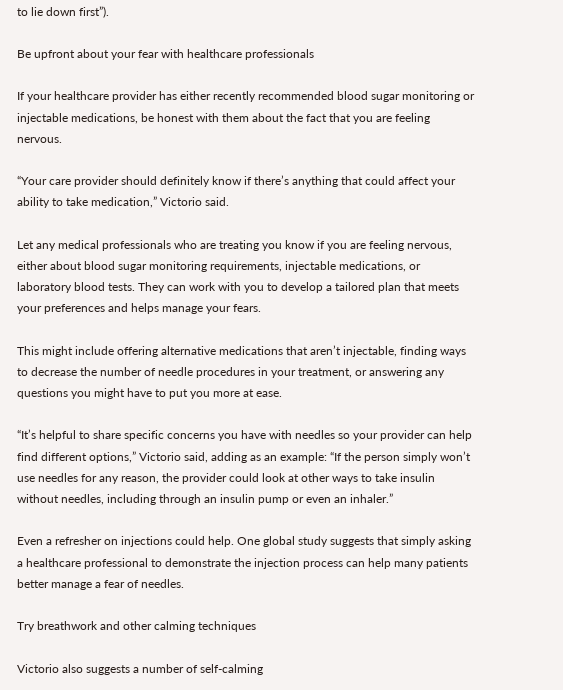to lie down first”).

Be upfront about your fear with healthcare professionals

If your healthcare provider has either recently recommended blood sugar monitoring or injectable medications, be honest with them about the fact that you are feeling nervous.

“Your care provider should definitely know if there’s anything that could affect your ability to take medication,” Victorio said.

Let any medical professionals who are treating you know if you are feeling nervous, either about blood sugar monitoring requirements, injectable medications, or laboratory blood tests. They can work with you to develop a tailored plan that meets your preferences and helps manage your fears.

This might include offering alternative medications that aren’t injectable, finding ways to decrease the number of needle procedures in your treatment, or answering any questions you might have to put you more at ease.

“It’s helpful to share specific concerns you have with needles so your provider can help find different options,” Victorio said, adding as an example: “If the person simply won’t use needles for any reason, the provider could look at other ways to take insulin without needles, including through an insulin pump or even an inhaler.”

Even a refresher on injections could help. One global study suggests that simply asking a healthcare professional to demonstrate the injection process can help many patients better manage a fear of needles.

Try breathwork and other calming techniques

Victorio also suggests a number of self-calming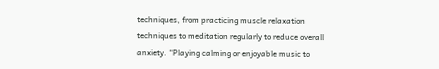techniques, from practicing muscle relaxation techniques to meditation regularly to reduce overall anxiety. “Playing calming or enjoyable music to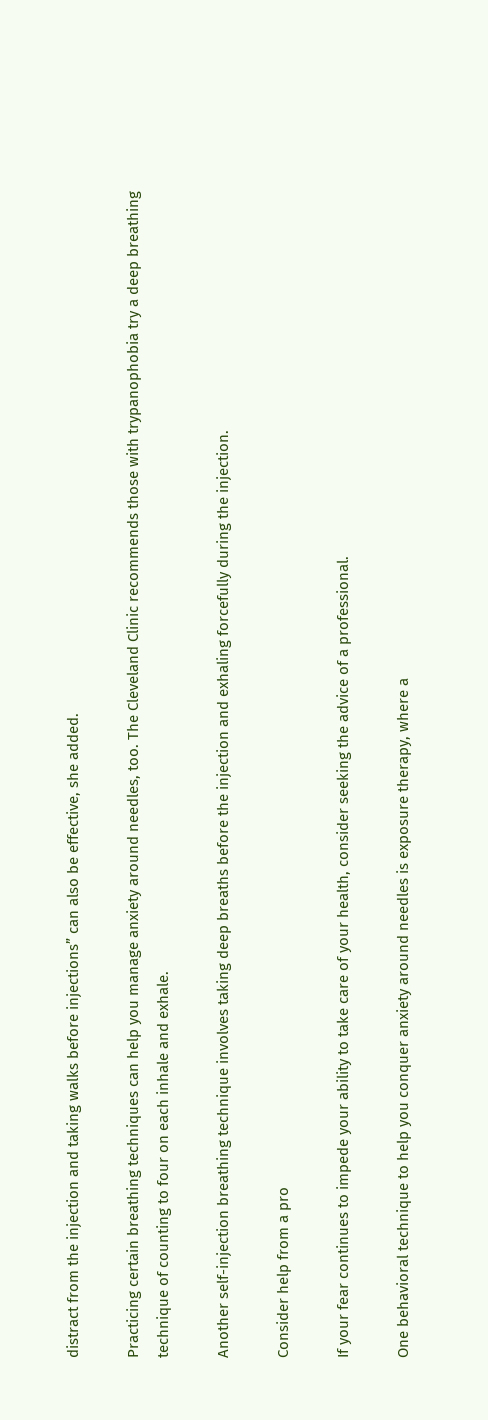distract from the injection and taking walks before injections” can also be effective, she added.

Practicing certain breathing techniques can help you manage anxiety around needles, too. The Cleveland Clinic recommends those with trypanophobia try a deep breathing technique of counting to four on each inhale and exhale.

Another self-injection breathing technique involves taking deep breaths before the injection and exhaling forcefully during the injection.

Consider help from a pro

If your fear continues to impede your ability to take care of your health, consider seeking the advice of a professional.

One behavioral technique to help you conquer anxiety around needles is exposure therapy, where a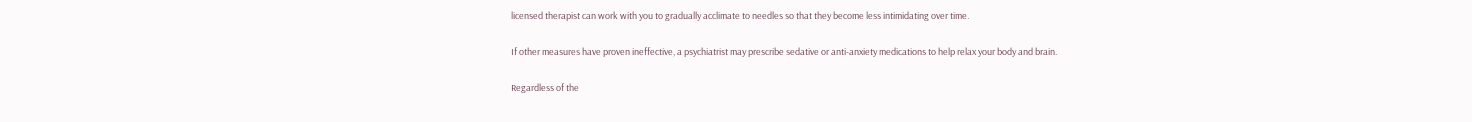licensed therapist can work with you to gradually acclimate to needles so that they become less intimidating over time.

If other measures have proven ineffective, a psychiatrist may prescribe sedative or anti-anxiety medications to help relax your body and brain.

Regardless of the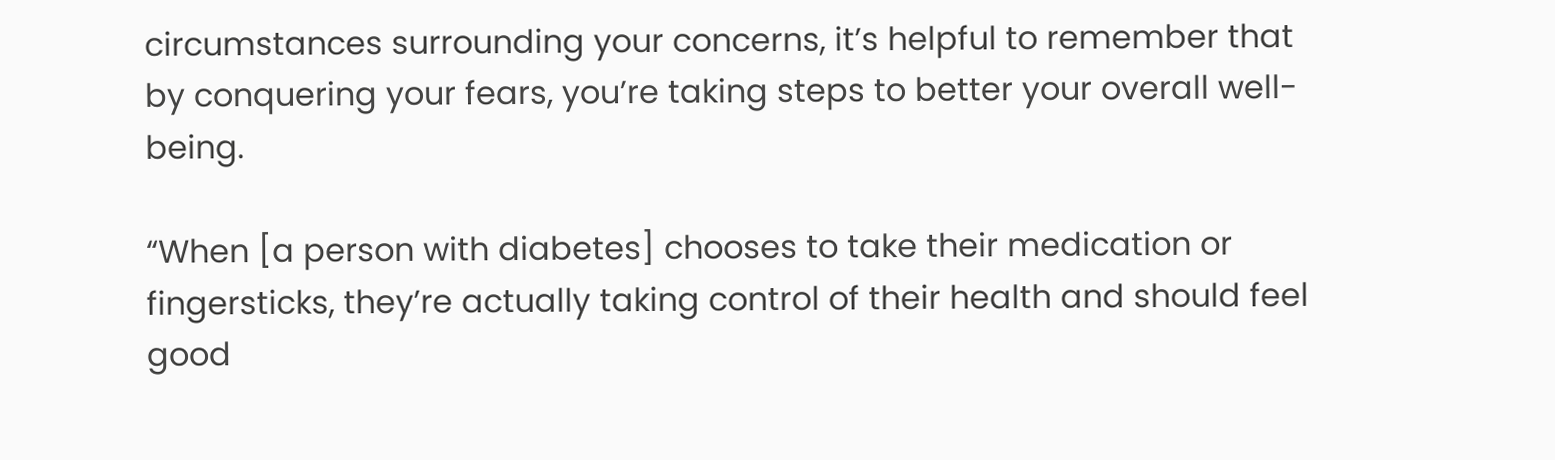circumstances surrounding your concerns, it’s helpful to remember that by conquering your fears, you’re taking steps to better your overall well-being.

“When [a person with diabetes] chooses to take their medication or fingersticks, they’re actually taking control of their health and should feel good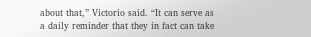about that,” Victorio said. “It can serve as a daily reminder that they in fact can take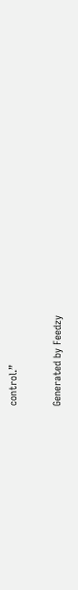control.”

Generated by Feedzy